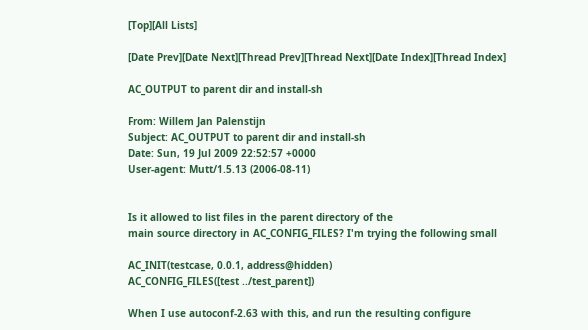[Top][All Lists]

[Date Prev][Date Next][Thread Prev][Thread Next][Date Index][Thread Index]

AC_OUTPUT to parent dir and install-sh

From: Willem Jan Palenstijn
Subject: AC_OUTPUT to parent dir and install-sh
Date: Sun, 19 Jul 2009 22:52:57 +0000
User-agent: Mutt/1.5.13 (2006-08-11)


Is it allowed to list files in the parent directory of the
main source directory in AC_CONFIG_FILES? I'm trying the following small

AC_INIT(testcase, 0.0.1, address@hidden)
AC_CONFIG_FILES([test ../test_parent])

When I use autoconf-2.63 with this, and run the resulting configure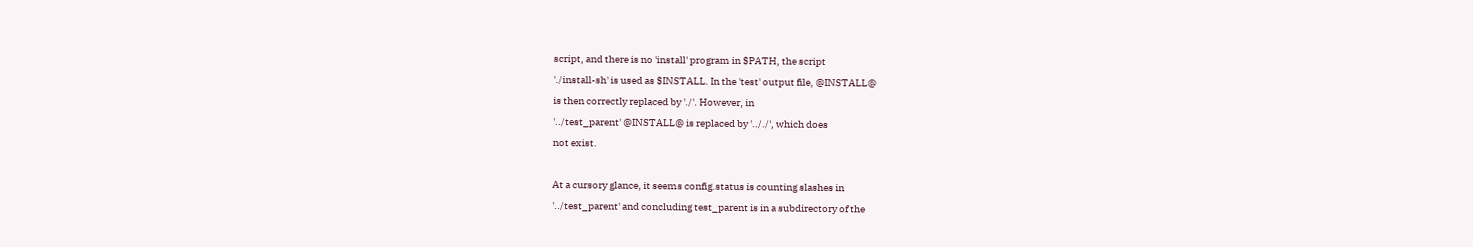script, and there is no 'install' program in $PATH, the script
'./install-sh' is used as $INSTALL. In the 'test' output file, @INSTALL@
is then correctly replaced by './'. However, in
'../test_parent' @INSTALL@ is replaced by '.././', which does
not exist.

At a cursory glance, it seems config.status is counting slashes in
'../test_parent' and concluding test_parent is in a subdirectory of the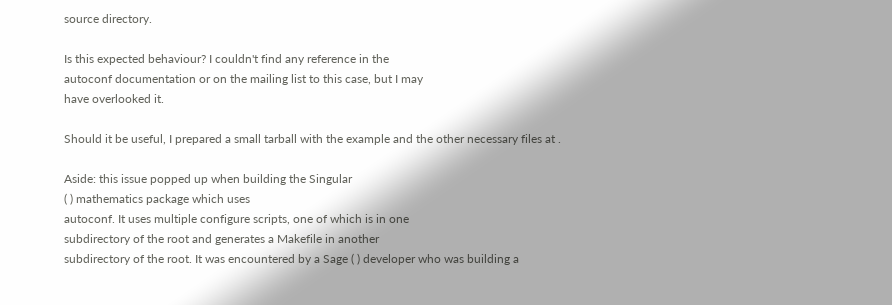source directory.

Is this expected behaviour? I couldn't find any reference in the
autoconf documentation or on the mailing list to this case, but I may
have overlooked it.

Should it be useful, I prepared a small tarball with the example and the other necessary files at .

Aside: this issue popped up when building the Singular
( ) mathematics package which uses
autoconf. It uses multiple configure scripts, one of which is in one
subdirectory of the root and generates a Makefile in another
subdirectory of the root. It was encountered by a Sage ( ) developer who was building a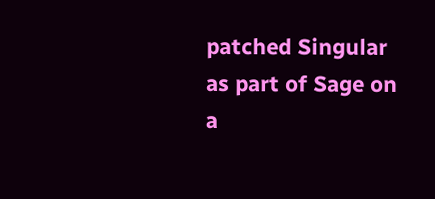patched Singular
as part of Sage on a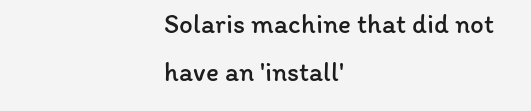Solaris machine that did not have an 'install'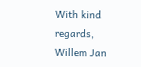With kind regards,
Willem Jan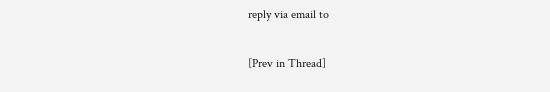reply via email to

[Prev in Thread]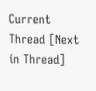Current Thread [Next in Thread]